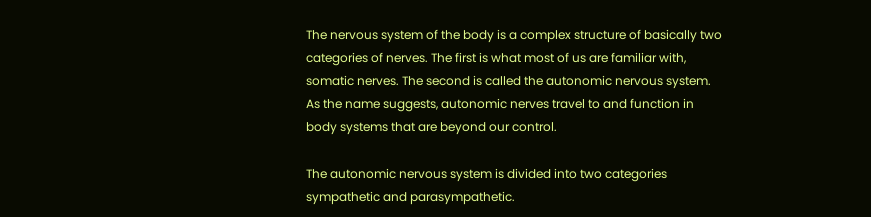The nervous system of the body is a complex structure of basically two categories of nerves. The first is what most of us are familiar with, somatic nerves. The second is called the autonomic nervous system. As the name suggests, autonomic nerves travel to and function in body systems that are beyond our control.

The autonomic nervous system is divided into two categories sympathetic and parasympathetic.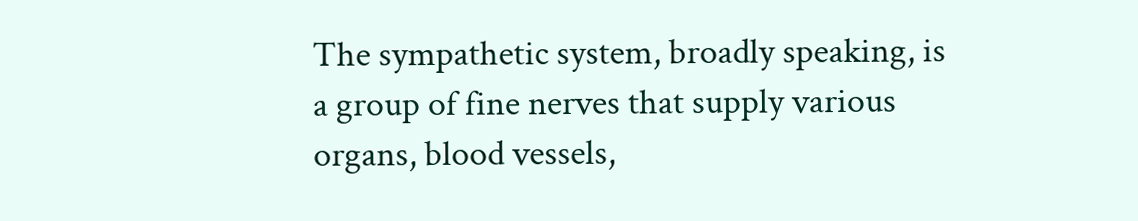The sympathetic system, broadly speaking, is a group of fine nerves that supply various organs, blood vessels,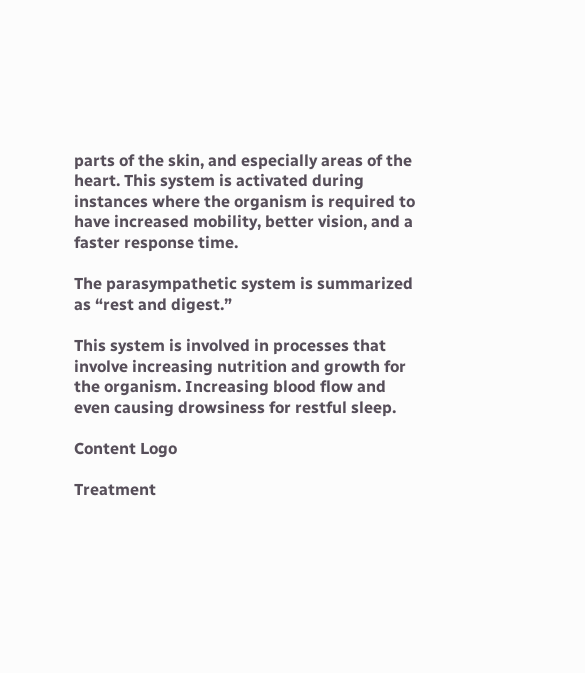parts of the skin, and especially areas of the heart. This system is activated during instances where the organism is required to have increased mobility, better vision, and a faster response time.

The parasympathetic system is summarized as “rest and digest.”

This system is involved in processes that involve increasing nutrition and growth for the organism. Increasing blood flow and even causing drowsiness for restful sleep.

Content Logo

Treatment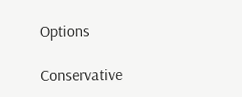Options

Conservative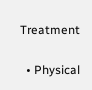Treatment

  • Physical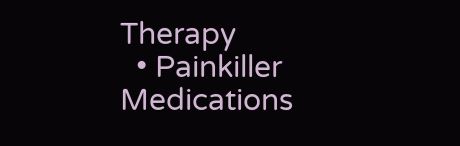Therapy
  • Painkiller Medications